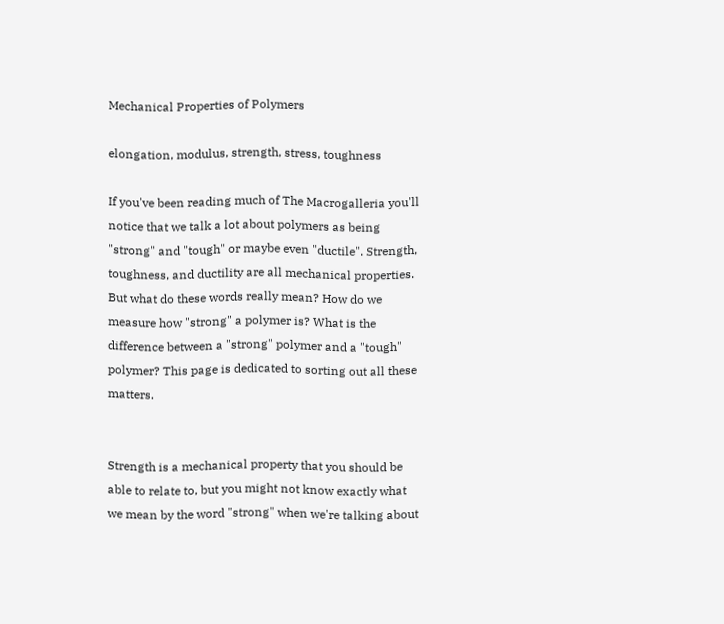Mechanical Properties of Polymers

elongation, modulus, strength, stress, toughness

If you've been reading much of The Macrogalleria you'll notice that we talk a lot about polymers as being "strong" and "tough" or maybe even "ductile". Strength, toughness, and ductility are all mechanical properties. But what do these words really mean? How do we measure how "strong" a polymer is? What is the difference between a "strong" polymer and a "tough" polymer? This page is dedicated to sorting out all these matters.


Strength is a mechanical property that you should be able to relate to, but you might not know exactly what we mean by the word "strong" when we're talking about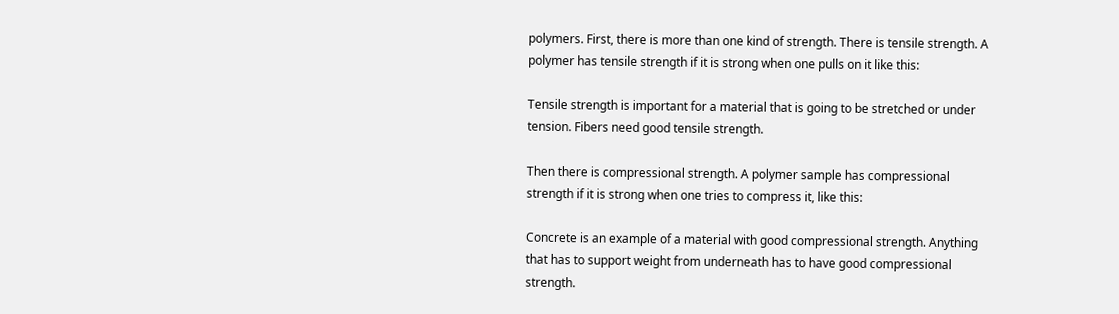polymers. First, there is more than one kind of strength. There is tensile strength. A polymer has tensile strength if it is strong when one pulls on it like this:

Tensile strength is important for a material that is going to be stretched or under tension. Fibers need good tensile strength.

Then there is compressional strength. A polymer sample has compressional strength if it is strong when one tries to compress it, like this:

Concrete is an example of a material with good compressional strength. Anything that has to support weight from underneath has to have good compressional strength.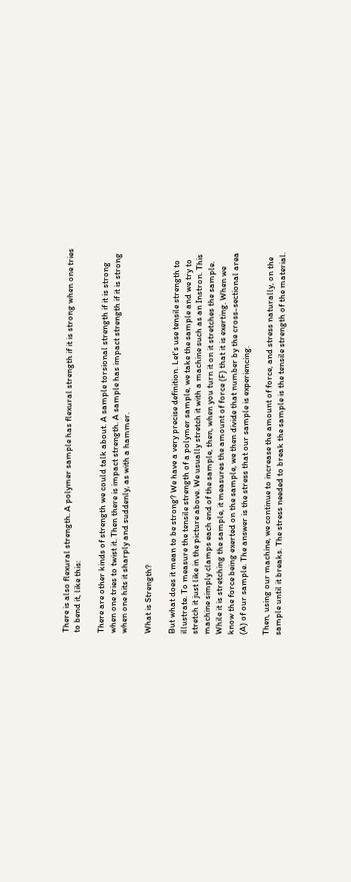There is also flexural strength. A polymer sample has flexural strength if it is strong when one tries to bend it, like this:

There are other kinds of strength we could talk about. A sample torsional strength if it is strong when one tries to twist it. Then there is impact strength. A sample has impact strength if it is strong when one hits it sharply and suddenly, as with a hammer.

What is Strength?

But what does it mean to be strong? We have a very precise definition. Let's use tensile strength to illustrate. To measure the tensile strength of a polymer sample, we take the sample and we try to stretch it just like in the picture above. We usually stretch it with a machine such as an Instron. This machine simply clamps each end of the sample, then, when you turn it on it stretches the sample. While it is stretching the sample, it measures the amount of force (F) that it is exerting. When we know the force being exerted on the sample, we then divide that number by the cross-sectional area (A) of our sample. The answer is the stress that our sample is experiencing.

Then, using our machine, we continue to increase the amount of force, and stress naturally, on the sample until it breaks. The stress needed to break the sample is the tensile strength of the material.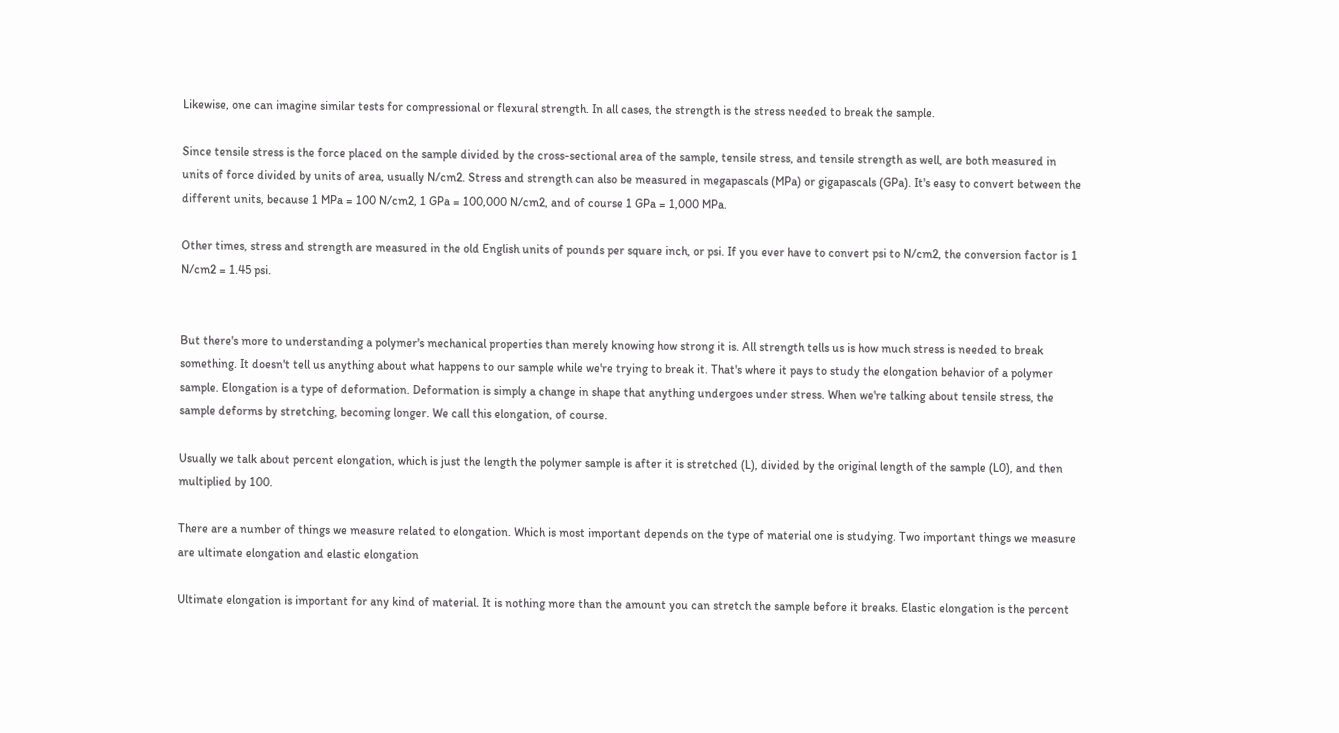Likewise, one can imagine similar tests for compressional or flexural strength. In all cases, the strength is the stress needed to break the sample.

Since tensile stress is the force placed on the sample divided by the cross-sectional area of the sample, tensile stress, and tensile strength as well, are both measured in units of force divided by units of area, usually N/cm2. Stress and strength can also be measured in megapascals (MPa) or gigapascals (GPa). It's easy to convert between the different units, because 1 MPa = 100 N/cm2, 1 GPa = 100,000 N/cm2, and of course 1 GPa = 1,000 MPa.

Other times, stress and strength are measured in the old English units of pounds per square inch, or psi. If you ever have to convert psi to N/cm2, the conversion factor is 1 N/cm2 = 1.45 psi.


But there's more to understanding a polymer's mechanical properties than merely knowing how strong it is. All strength tells us is how much stress is needed to break something. It doesn't tell us anything about what happens to our sample while we're trying to break it. That's where it pays to study the elongation behavior of a polymer sample. Elongation is a type of deformation. Deformation is simply a change in shape that anything undergoes under stress. When we're talking about tensile stress, the sample deforms by stretching, becoming longer. We call this elongation, of course.

Usually we talk about percent elongation, which is just the length the polymer sample is after it is stretched (L), divided by the original length of the sample (L0), and then multiplied by 100.

There are a number of things we measure related to elongation. Which is most important depends on the type of material one is studying. Two important things we measure are ultimate elongation and elastic elongation

Ultimate elongation is important for any kind of material. It is nothing more than the amount you can stretch the sample before it breaks. Elastic elongation is the percent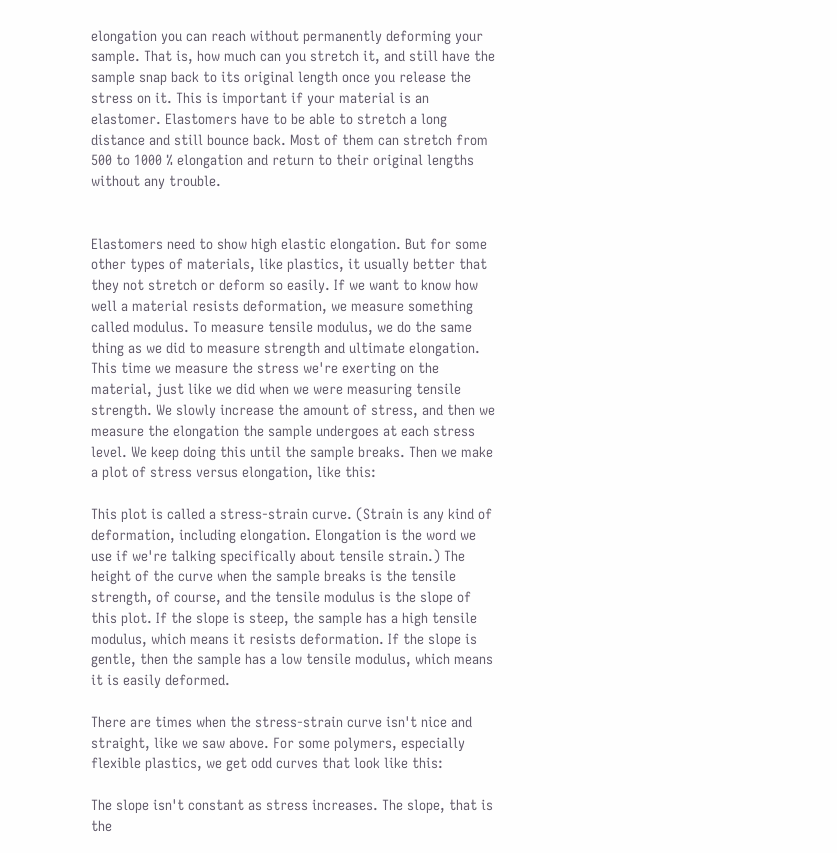elongation you can reach without permanently deforming your sample. That is, how much can you stretch it, and still have the sample snap back to its original length once you release the stress on it. This is important if your material is an elastomer. Elastomers have to be able to stretch a long distance and still bounce back. Most of them can stretch from 500 to 1000 % elongation and return to their original lengths without any trouble.


Elastomers need to show high elastic elongation. But for some other types of materials, like plastics, it usually better that they not stretch or deform so easily. If we want to know how well a material resists deformation, we measure something called modulus. To measure tensile modulus, we do the same thing as we did to measure strength and ultimate elongation. This time we measure the stress we're exerting on the material, just like we did when we were measuring tensile strength. We slowly increase the amount of stress, and then we measure the elongation the sample undergoes at each stress level. We keep doing this until the sample breaks. Then we make a plot of stress versus elongation, like this:

This plot is called a stress-strain curve. (Strain is any kind of deformation, including elongation. Elongation is the word we use if we're talking specifically about tensile strain.) The height of the curve when the sample breaks is the tensile strength, of course, and the tensile modulus is the slope of this plot. If the slope is steep, the sample has a high tensile modulus, which means it resists deformation. If the slope is gentle, then the sample has a low tensile modulus, which means it is easily deformed.

There are times when the stress-strain curve isn't nice and straight, like we saw above. For some polymers, especially flexible plastics, we get odd curves that look like this:

The slope isn't constant as stress increases. The slope, that is the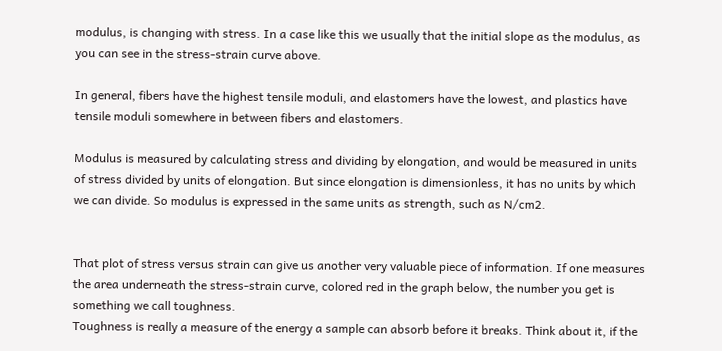modulus, is changing with stress. In a case like this we usually that the initial slope as the modulus, as you can see in the stress-strain curve above.

In general, fibers have the highest tensile moduli, and elastomers have the lowest, and plastics have tensile moduli somewhere in between fibers and elastomers.

Modulus is measured by calculating stress and dividing by elongation, and would be measured in units of stress divided by units of elongation. But since elongation is dimensionless, it has no units by which we can divide. So modulus is expressed in the same units as strength, such as N/cm2.


That plot of stress versus strain can give us another very valuable piece of information. If one measures the area underneath the stress-strain curve, colored red in the graph below, the number you get is something we call toughness.
Toughness is really a measure of the energy a sample can absorb before it breaks. Think about it, if the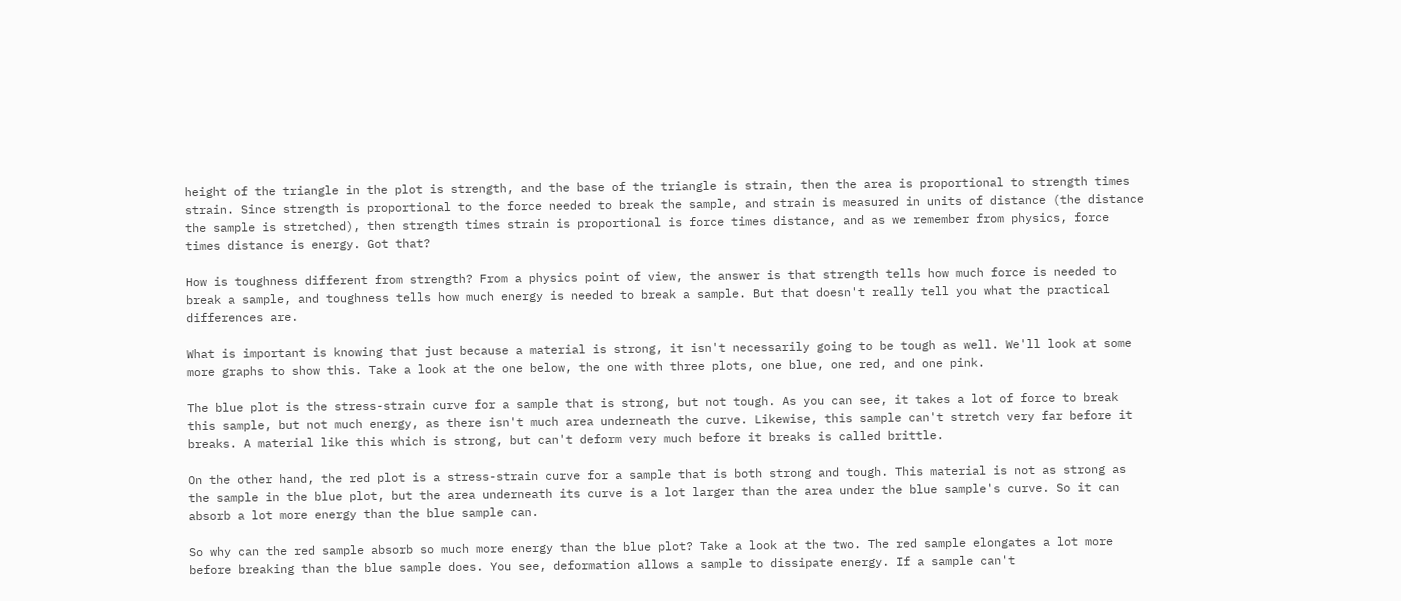height of the triangle in the plot is strength, and the base of the triangle is strain, then the area is proportional to strength times strain. Since strength is proportional to the force needed to break the sample, and strain is measured in units of distance (the distance the sample is stretched), then strength times strain is proportional is force times distance, and as we remember from physics, force times distance is energy. Got that?

How is toughness different from strength? From a physics point of view, the answer is that strength tells how much force is needed to break a sample, and toughness tells how much energy is needed to break a sample. But that doesn't really tell you what the practical differences are.

What is important is knowing that just because a material is strong, it isn't necessarily going to be tough as well. We'll look at some more graphs to show this. Take a look at the one below, the one with three plots, one blue, one red, and one pink.

The blue plot is the stress-strain curve for a sample that is strong, but not tough. As you can see, it takes a lot of force to break this sample, but not much energy, as there isn't much area underneath the curve. Likewise, this sample can't stretch very far before it breaks. A material like this which is strong, but can't deform very much before it breaks is called brittle.

On the other hand, the red plot is a stress-strain curve for a sample that is both strong and tough. This material is not as strong as the sample in the blue plot, but the area underneath its curve is a lot larger than the area under the blue sample's curve. So it can absorb a lot more energy than the blue sample can.

So why can the red sample absorb so much more energy than the blue plot? Take a look at the two. The red sample elongates a lot more before breaking than the blue sample does. You see, deformation allows a sample to dissipate energy. If a sample can't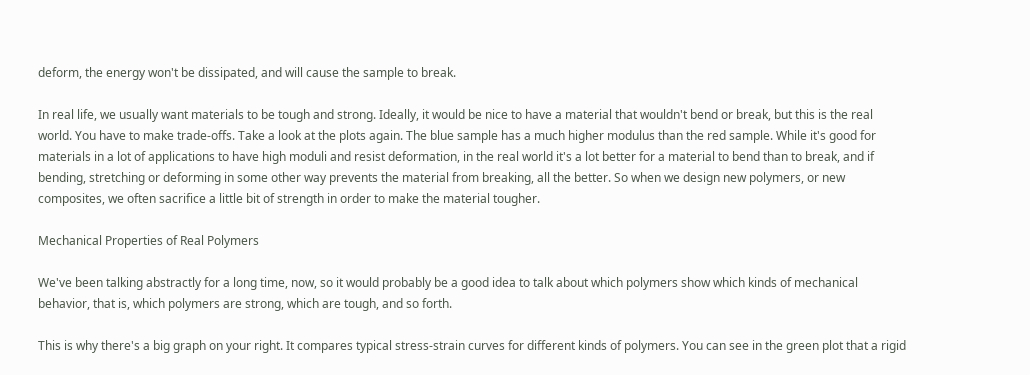deform, the energy won't be dissipated, and will cause the sample to break.

In real life, we usually want materials to be tough and strong. Ideally, it would be nice to have a material that wouldn't bend or break, but this is the real world. You have to make trade-offs. Take a look at the plots again. The blue sample has a much higher modulus than the red sample. While it's good for materials in a lot of applications to have high moduli and resist deformation, in the real world it's a lot better for a material to bend than to break, and if bending, stretching or deforming in some other way prevents the material from breaking, all the better. So when we design new polymers, or new composites, we often sacrifice a little bit of strength in order to make the material tougher.

Mechanical Properties of Real Polymers

We've been talking abstractly for a long time, now, so it would probably be a good idea to talk about which polymers show which kinds of mechanical behavior, that is, which polymers are strong, which are tough, and so forth.

This is why there's a big graph on your right. It compares typical stress-strain curves for different kinds of polymers. You can see in the green plot that a rigid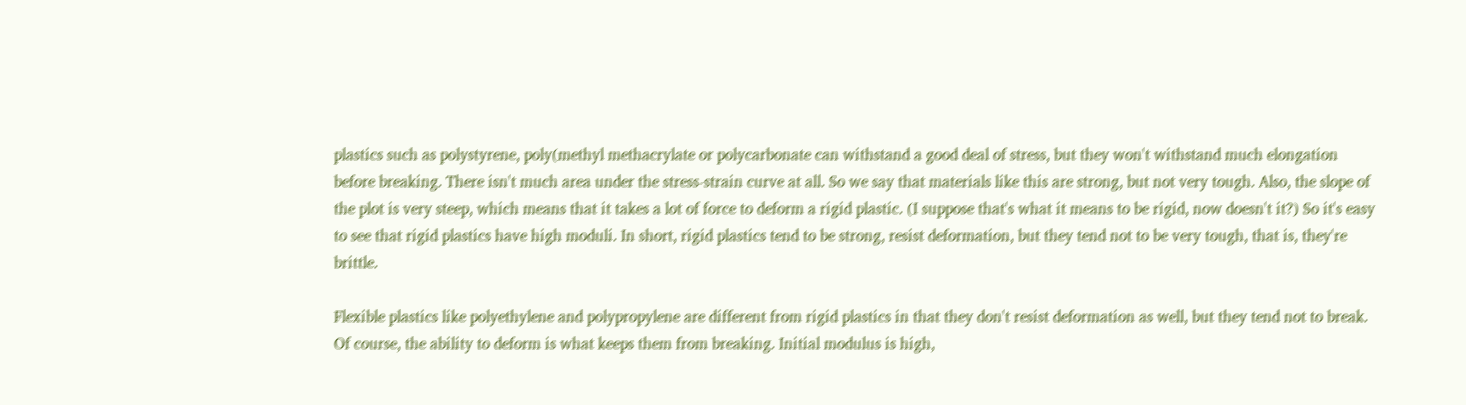plastics such as polystyrene, poly(methyl methacrylate or polycarbonate can withstand a good deal of stress, but they won't withstand much elongation before breaking. There isn't much area under the stress-strain curve at all. So we say that materials like this are strong, but not very tough. Also, the slope of the plot is very steep, which means that it takes a lot of force to deform a rigid plastic. (I suppose that's what it means to be rigid, now doesn't it?) So it's easy to see that rigid plastics have high moduli. In short, rigid plastics tend to be strong, resist deformation, but they tend not to be very tough, that is, they're brittle.

Flexible plastics like polyethylene and polypropylene are different from rigid plastics in that they don't resist deformation as well, but they tend not to break. Of course, the ability to deform is what keeps them from breaking. Initial modulus is high,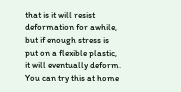that is it will resist deformation for awhile, but if enough stress is put on a flexible plastic, it will eventually deform. You can try this at home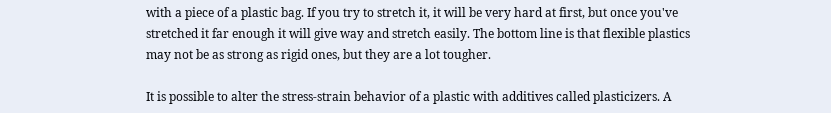with a piece of a plastic bag. If you try to stretch it, it will be very hard at first, but once you've stretched it far enough it will give way and stretch easily. The bottom line is that flexible plastics may not be as strong as rigid ones, but they are a lot tougher.

It is possible to alter the stress-strain behavior of a plastic with additives called plasticizers. A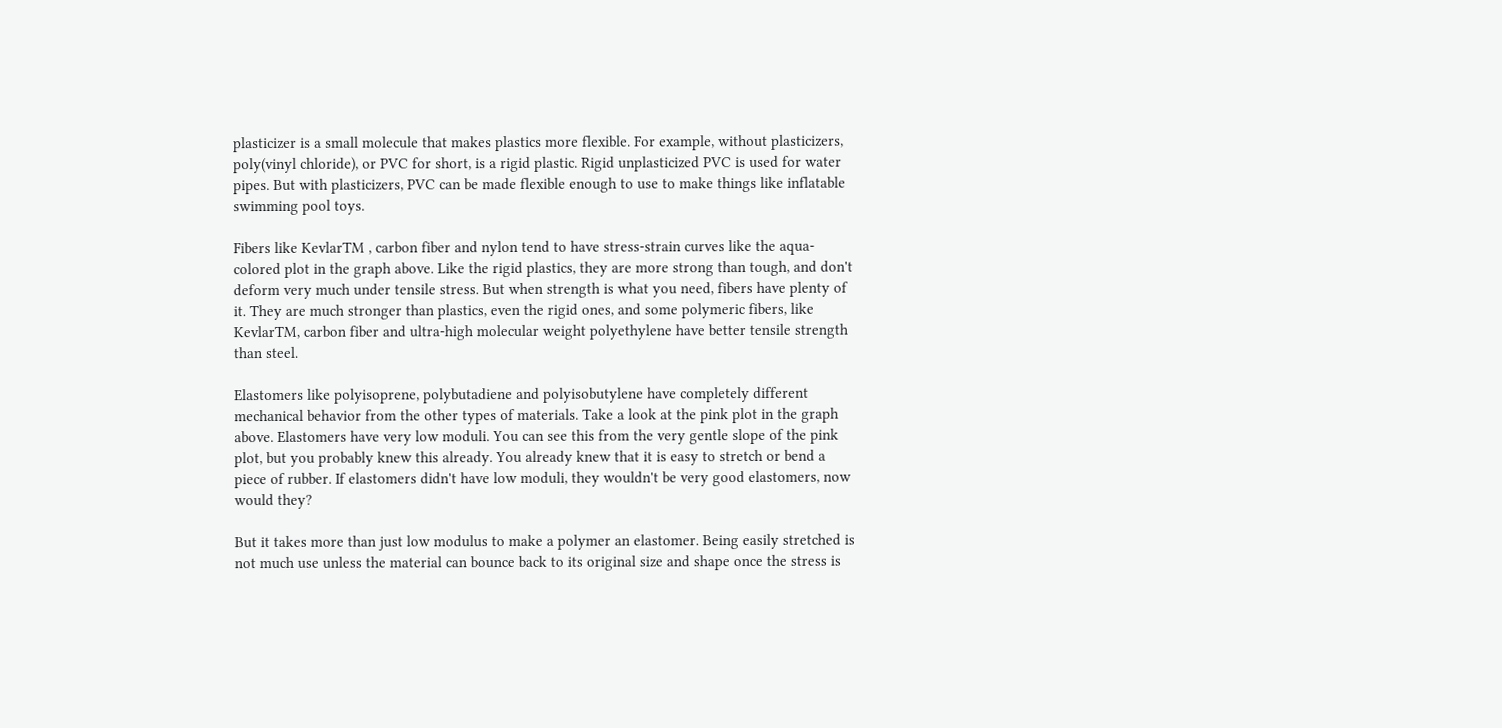plasticizer is a small molecule that makes plastics more flexible. For example, without plasticizers, poly(vinyl chloride), or PVC for short, is a rigid plastic. Rigid unplasticized PVC is used for water pipes. But with plasticizers, PVC can be made flexible enough to use to make things like inflatable swimming pool toys.

Fibers like KevlarTM , carbon fiber and nylon tend to have stress-strain curves like the aqua-colored plot in the graph above. Like the rigid plastics, they are more strong than tough, and don't deform very much under tensile stress. But when strength is what you need, fibers have plenty of it. They are much stronger than plastics, even the rigid ones, and some polymeric fibers, like KevlarTM, carbon fiber and ultra-high molecular weight polyethylene have better tensile strength than steel.

Elastomers like polyisoprene, polybutadiene and polyisobutylene have completely different mechanical behavior from the other types of materials. Take a look at the pink plot in the graph above. Elastomers have very low moduli. You can see this from the very gentle slope of the pink plot, but you probably knew this already. You already knew that it is easy to stretch or bend a piece of rubber. If elastomers didn't have low moduli, they wouldn't be very good elastomers, now would they?

But it takes more than just low modulus to make a polymer an elastomer. Being easily stretched is not much use unless the material can bounce back to its original size and shape once the stress is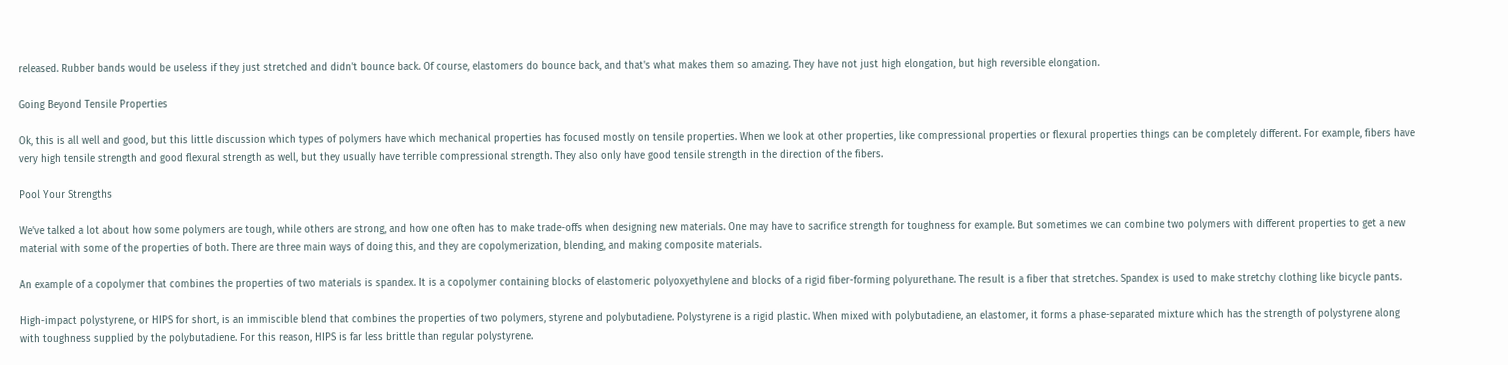released. Rubber bands would be useless if they just stretched and didn't bounce back. Of course, elastomers do bounce back, and that's what makes them so amazing. They have not just high elongation, but high reversible elongation.

Going Beyond Tensile Properties

Ok, this is all well and good, but this little discussion which types of polymers have which mechanical properties has focused mostly on tensile properties. When we look at other properties, like compressional properties or flexural properties things can be completely different. For example, fibers have very high tensile strength and good flexural strength as well, but they usually have terrible compressional strength. They also only have good tensile strength in the direction of the fibers.

Pool Your Strengths

We've talked a lot about how some polymers are tough, while others are strong, and how one often has to make trade-offs when designing new materials. One may have to sacrifice strength for toughness for example. But sometimes we can combine two polymers with different properties to get a new material with some of the properties of both. There are three main ways of doing this, and they are copolymerization, blending, and making composite materials.

An example of a copolymer that combines the properties of two materials is spandex. It is a copolymer containing blocks of elastomeric polyoxyethylene and blocks of a rigid fiber-forming polyurethane. The result is a fiber that stretches. Spandex is used to make stretchy clothing like bicycle pants.

High-impact polystyrene, or HIPS for short, is an immiscible blend that combines the properties of two polymers, styrene and polybutadiene. Polystyrene is a rigid plastic. When mixed with polybutadiene, an elastomer, it forms a phase-separated mixture which has the strength of polystyrene along with toughness supplied by the polybutadiene. For this reason, HIPS is far less brittle than regular polystyrene.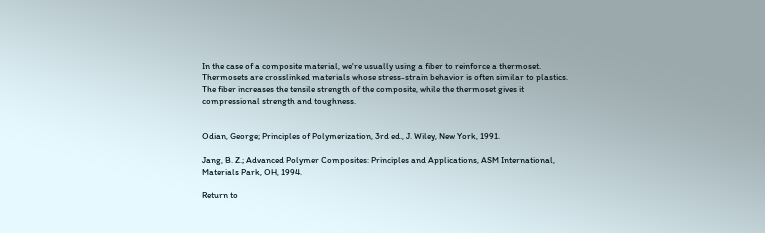In the case of a composite material, we're usually using a fiber to reinforce a thermoset. Thermosets are crosslinked materials whose stress-strain behavior is often similar to plastics. The fiber increases the tensile strength of the composite, while the thermoset gives it compressional strength and toughness.


Odian, George; Principles of Polymerization, 3rd ed., J. Wiley, New York, 1991.

Jang, B. Z.; Advanced Polymer Composites: Principles and Applications, ASM International, Materials Park, OH, 1994.

Return to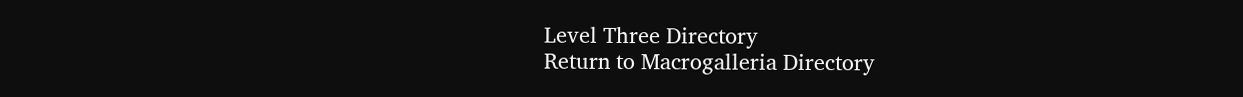Level Three Directory
Return to Macrogalleria Directory